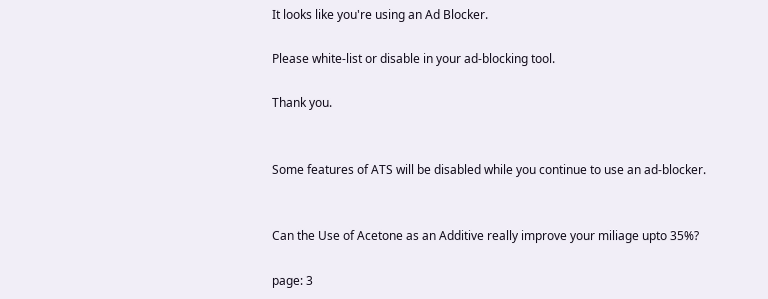It looks like you're using an Ad Blocker.

Please white-list or disable in your ad-blocking tool.

Thank you.


Some features of ATS will be disabled while you continue to use an ad-blocker.


Can the Use of Acetone as an Additive really improve your miliage upto 35%?

page: 3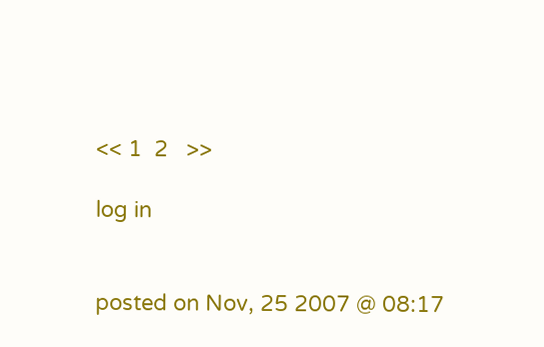<< 1  2   >>

log in


posted on Nov, 25 2007 @ 08:17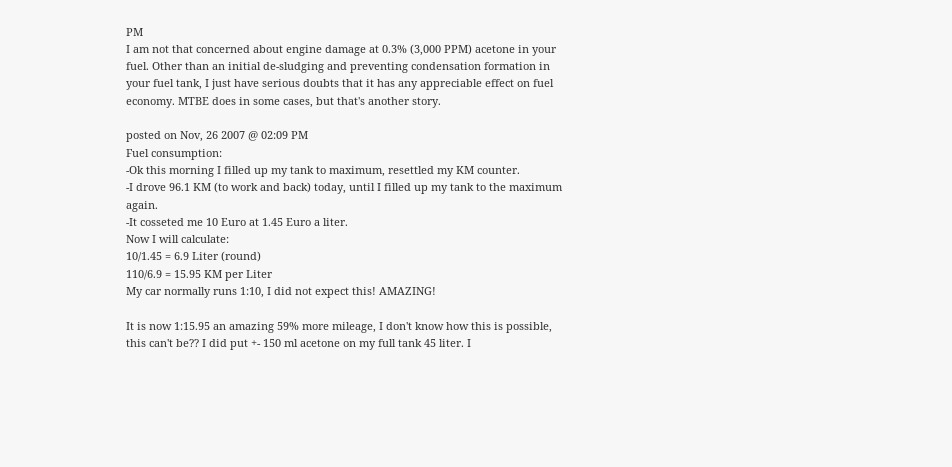PM
I am not that concerned about engine damage at 0.3% (3,000 PPM) acetone in your fuel. Other than an initial de-sludging and preventing condensation formation in your fuel tank, I just have serious doubts that it has any appreciable effect on fuel economy. MTBE does in some cases, but that's another story.

posted on Nov, 26 2007 @ 02:09 PM
Fuel consumption:
-Ok this morning I filled up my tank to maximum, resettled my KM counter.
-I drove 96.1 KM (to work and back) today, until I filled up my tank to the maximum again.
-It cosseted me 10 Euro at 1.45 Euro a liter.
Now I will calculate:
10/1.45 = 6.9 Liter (round)
110/6.9 = 15.95 KM per Liter
My car normally runs 1:10, I did not expect this! AMAZING!

It is now 1:15.95 an amazing 59% more mileage, I don't know how this is possible, this can't be?? I did put +- 150 ml acetone on my full tank 45 liter. I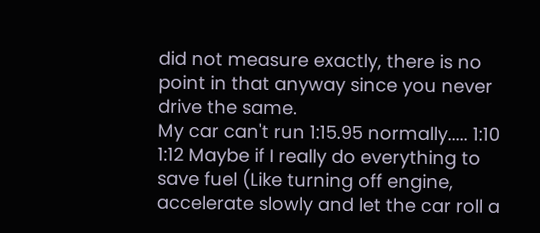did not measure exactly, there is no point in that anyway since you never drive the same.
My car can't run 1:15.95 normally..... 1:10 1:12 Maybe if I really do everything to save fuel (Like turning off engine, accelerate slowly and let the car roll a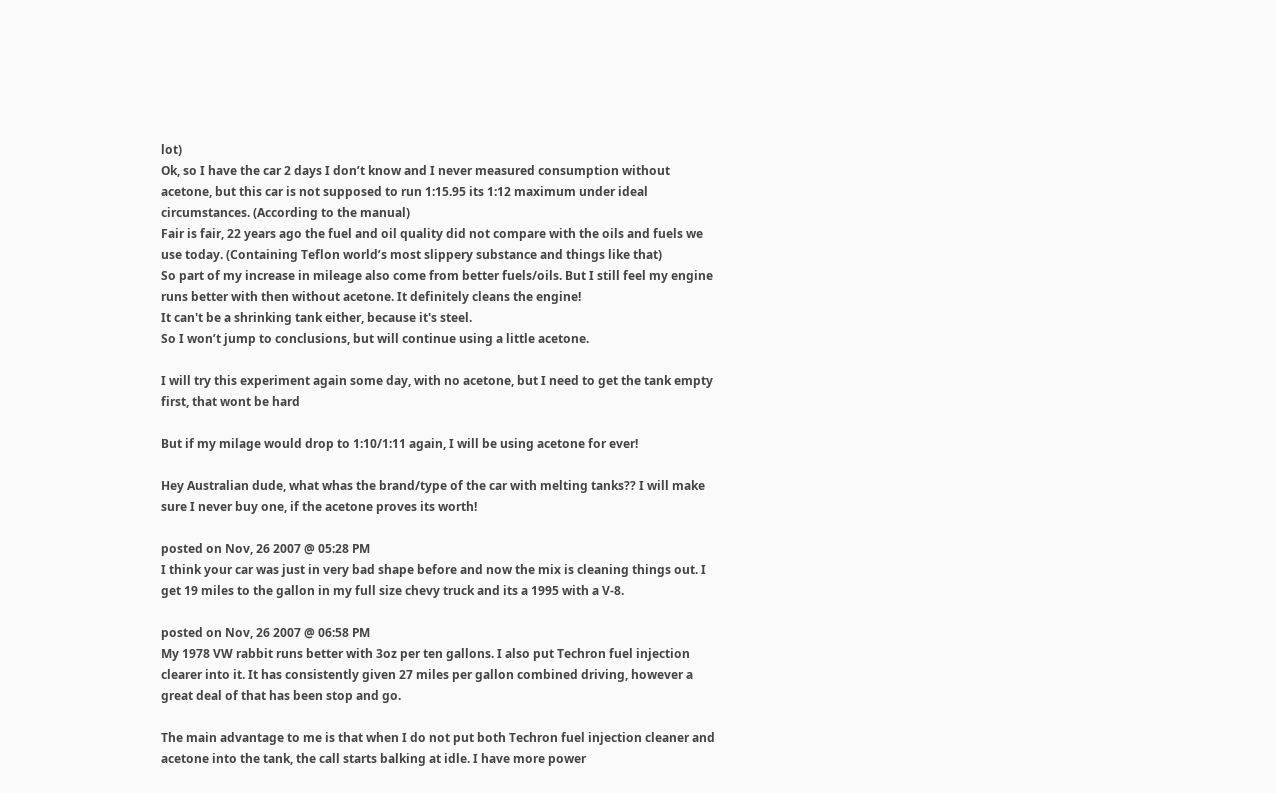lot)
Ok, so I have the car 2 days I don’t know and I never measured consumption without acetone, but this car is not supposed to run 1:15.95 its 1:12 maximum under ideal circumstances. (According to the manual)
Fair is fair, 22 years ago the fuel and oil quality did not compare with the oils and fuels we use today. (Containing Teflon world’s most slippery substance and things like that)
So part of my increase in mileage also come from better fuels/oils. But I still feel my engine runs better with then without acetone. It definitely cleans the engine!
It can't be a shrinking tank either, because it's steel.
So I won’t jump to conclusions, but will continue using a little acetone.

I will try this experiment again some day, with no acetone, but I need to get the tank empty first, that wont be hard

But if my milage would drop to 1:10/1:11 again, I will be using acetone for ever!

Hey Australian dude, what whas the brand/type of the car with melting tanks?? I will make sure I never buy one, if the acetone proves its worth!

posted on Nov, 26 2007 @ 05:28 PM
I think your car was just in very bad shape before and now the mix is cleaning things out. I get 19 miles to the gallon in my full size chevy truck and its a 1995 with a V-8.

posted on Nov, 26 2007 @ 06:58 PM
My 1978 VW rabbit runs better with 3oz per ten gallons. I also put Techron fuel injection clearer into it. It has consistently given 27 miles per gallon combined driving, however a great deal of that has been stop and go.

The main advantage to me is that when I do not put both Techron fuel injection cleaner and acetone into the tank, the call starts balking at idle. I have more power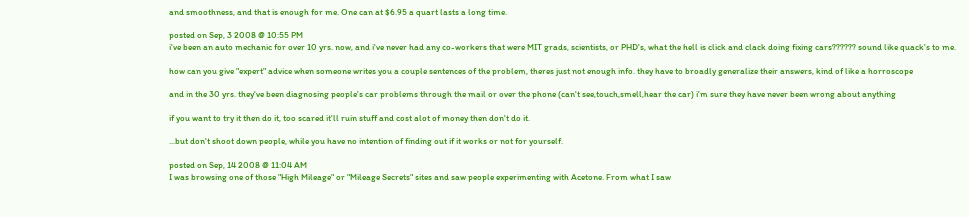and smoothness, and that is enough for me. One can at $6.95 a quart lasts a long time.

posted on Sep, 3 2008 @ 10:55 PM
i've been an auto mechanic for over 10 yrs. now, and i've never had any co-workers that were MIT grads, scientists, or PHD's, what the hell is click and clack doing fixing cars?????? sound like quack's to me.

how can you give "expert" advice when someone writes you a couple sentences of the problem, theres just not enough info. they have to broadly generalize their answers, kind of like a horroscope

and in the 30 yrs. they've been diagnosing people's car problems through the mail or over the phone (can't see,touch,smell,hear the car) i'm sure they have never been wrong about anything

if you want to try it then do it, too scared it'll ruin stuff and cost alot of money then don't do it.

...but don't shoot down people, while you have no intention of finding out if it works or not for yourself.

posted on Sep, 14 2008 @ 11:04 AM
I was browsing one of those "High Mileage" or "Mileage Secrets" sites and saw people experimenting with Acetone. From what I saw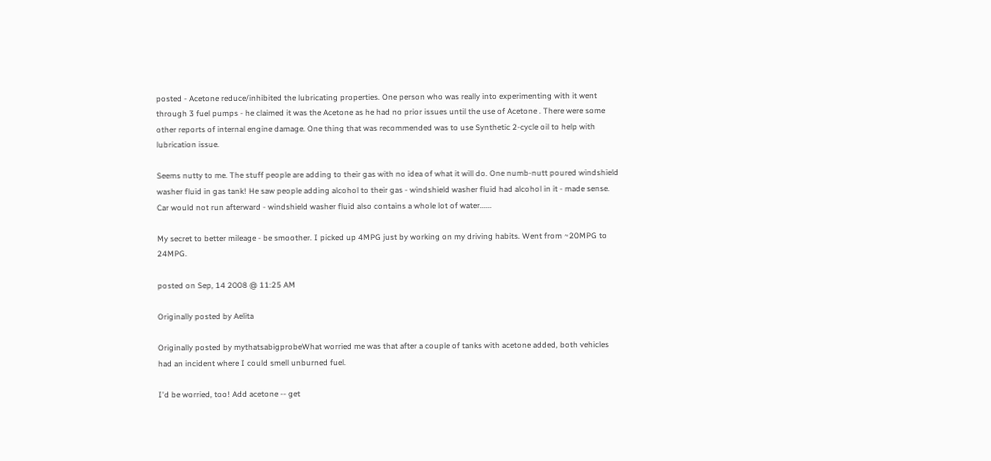posted - Acetone reduce/inhibited the lubricating properties. One person who was really into experimenting with it went through 3 fuel pumps - he claimed it was the Acetone as he had no prior issues until the use of Acetone . There were some other reports of internal engine damage. One thing that was recommended was to use Synthetic 2-cycle oil to help with lubrication issue.

Seems nutty to me. The stuff people are adding to their gas with no idea of what it will do. One numb-nutt poured windshield washer fluid in gas tank! He saw people adding alcohol to their gas - windshield washer fluid had alcohol in it - made sense. Car would not run afterward - windshield washer fluid also contains a whole lot of water......

My secret to better mileage - be smoother. I picked up 4MPG just by working on my driving habits. Went from ~20MPG to 24MPG.

posted on Sep, 14 2008 @ 11:25 AM

Originally posted by Aelita

Originally posted by mythatsabigprobeWhat worried me was that after a couple of tanks with acetone added, both vehicles had an incident where I could smell unburned fuel.

I'd be worried, too! Add acetone -- get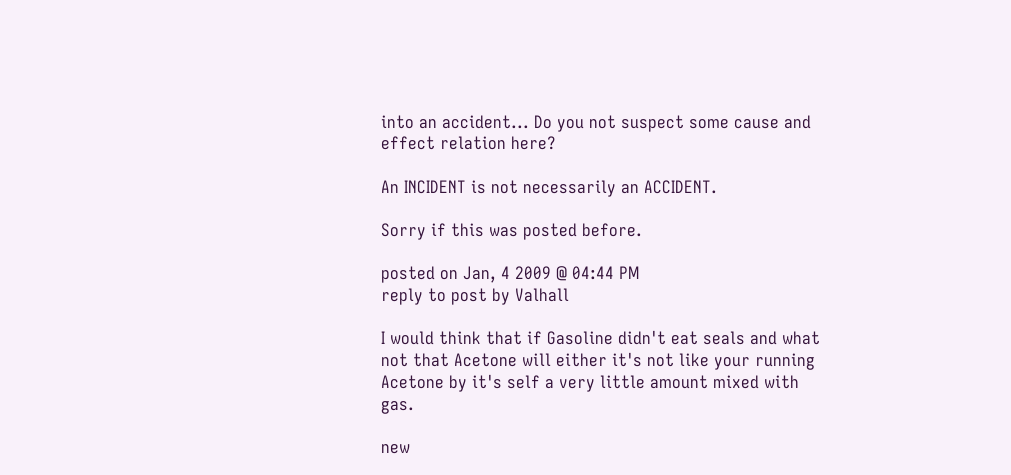into an accident... Do you not suspect some cause and effect relation here?

An INCIDENT is not necessarily an ACCIDENT.

Sorry if this was posted before.

posted on Jan, 4 2009 @ 04:44 PM
reply to post by Valhall

I would think that if Gasoline didn't eat seals and what not that Acetone will either it's not like your running Acetone by it's self a very little amount mixed with gas.

new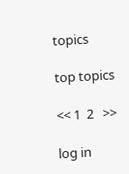topics

top topics

<< 1  2   >>

log in